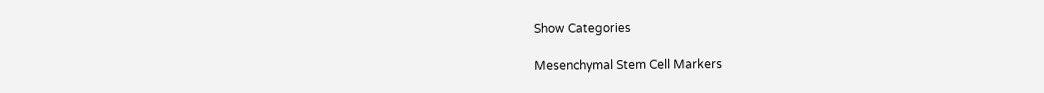Show Categories

Mesenchymal Stem Cell Markers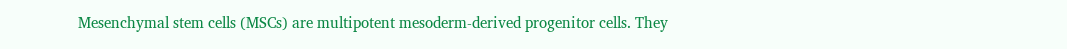Mesenchymal stem cells (MSCs) are multipotent mesoderm-derived progenitor cells. They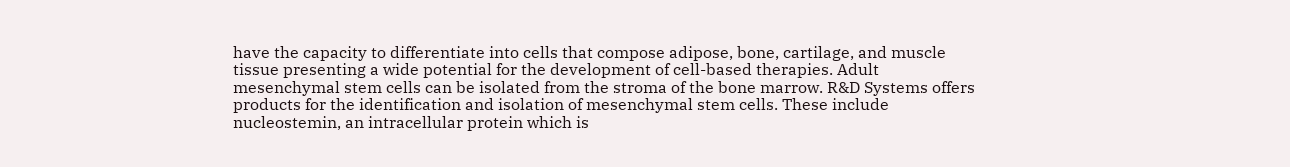have the capacity to differentiate into cells that compose adipose, bone, cartilage, and muscle tissue presenting a wide potential for the development of cell-based therapies. Adult mesenchymal stem cells can be isolated from the stroma of the bone marrow. R&D Systems offers products for the identification and isolation of mesenchymal stem cells. These include nucleostemin, an intracellular protein which is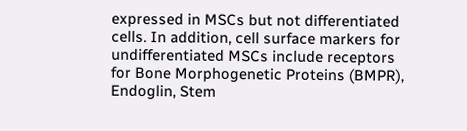expressed in MSCs but not differentiated cells. In addition, cell surface markers for undifferentiated MSCs include receptors for Bone Morphogenetic Proteins (BMPR), Endoglin, Stem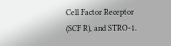Cell Factor Receptor (SCF R), and STRO-1.